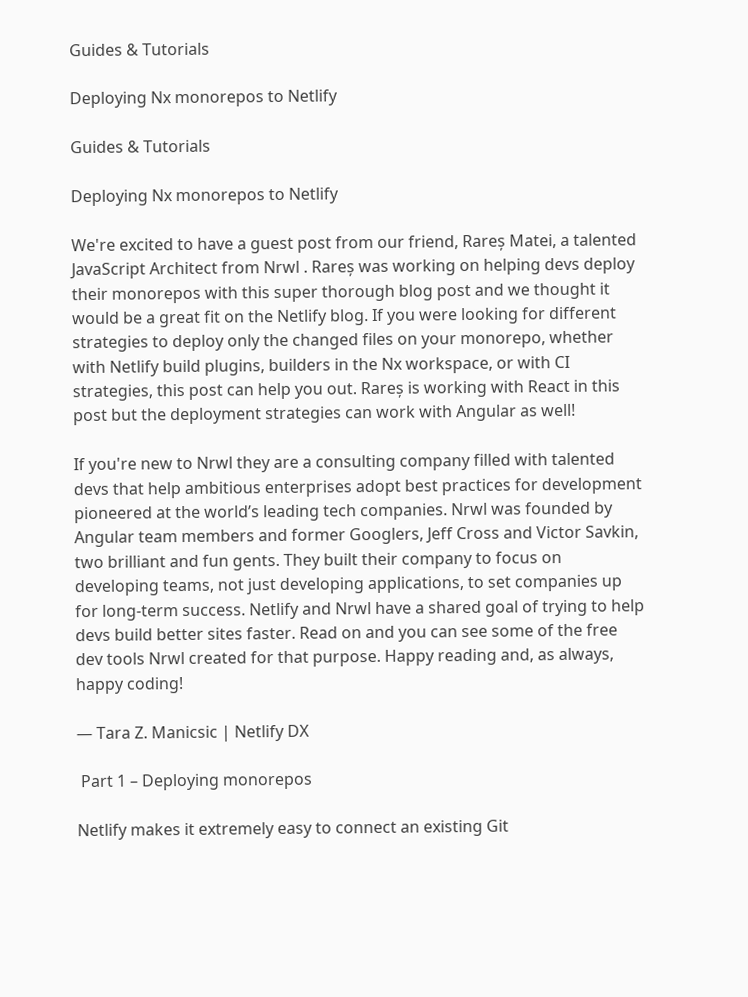Guides & Tutorials

Deploying Nx monorepos to Netlify

Guides & Tutorials

Deploying Nx monorepos to Netlify

We're excited to have a guest post from our friend, Rareș Matei, a talented JavaScript Architect from Nrwl . Rareș was working on helping devs deploy their monorepos with this super thorough blog post and we thought it would be a great fit on the Netlify blog. If you were looking for different strategies to deploy only the changed files on your monorepo, whether with Netlify build plugins, builders in the Nx workspace, or with CI strategies, this post can help you out. Rareș is working with React in this post but the deployment strategies can work with Angular as well!

If you're new to Nrwl they are a consulting company filled with talented devs that help ambitious enterprises adopt best practices for development pioneered at the world’s leading tech companies. Nrwl was founded by Angular team members and former Googlers, Jeff Cross and Victor Savkin, two brilliant and fun gents. They built their company to focus on developing teams, not just developing applications, to set companies up for long-term success. Netlify and Nrwl have a shared goal of trying to help devs build better sites faster. Read on and you can see some of the free dev tools Nrwl created for that purpose. Happy reading and, as always, happy coding!

— Tara Z. Manicsic | Netlify DX

 Part 1 – Deploying monorepos

Netlify makes it extremely easy to connect an existing Git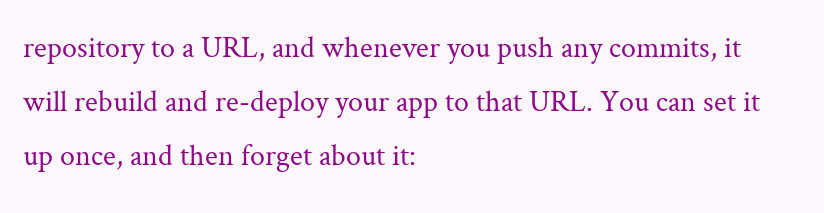repository to a URL, and whenever you push any commits, it will rebuild and re-deploy your app to that URL. You can set it up once, and then forget about it: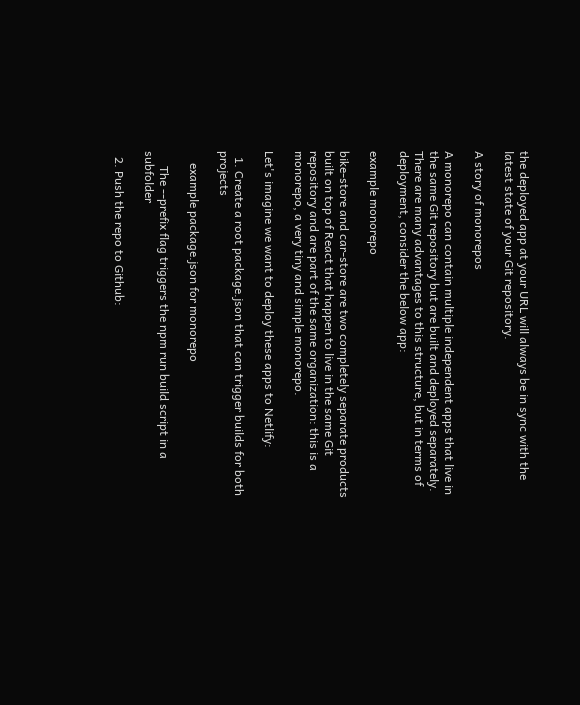the deployed app at your URL will always be in sync with the latest state of your Git repository.

A story of monorepos

A monorepo can contain multiple independent apps that live in the same Git repository but are built and deployed separately. There are many advantages to this structure, but in terms of deployment, consider the below app:

example monorepo

bike-store and car-store are two completely separate products built on top of React that happen to live in the same Git repository and are part of the same organization: this is a monorepo, a very tiny and simple monorepo.

Let's imagine we want to deploy these apps to Netlify:

  1. Create a root package.json that can trigger builds for both projects

    example package.json for monorepo

     The --prefix flag triggers the npm run build script in a subfolder

  2. Push the repo to Github: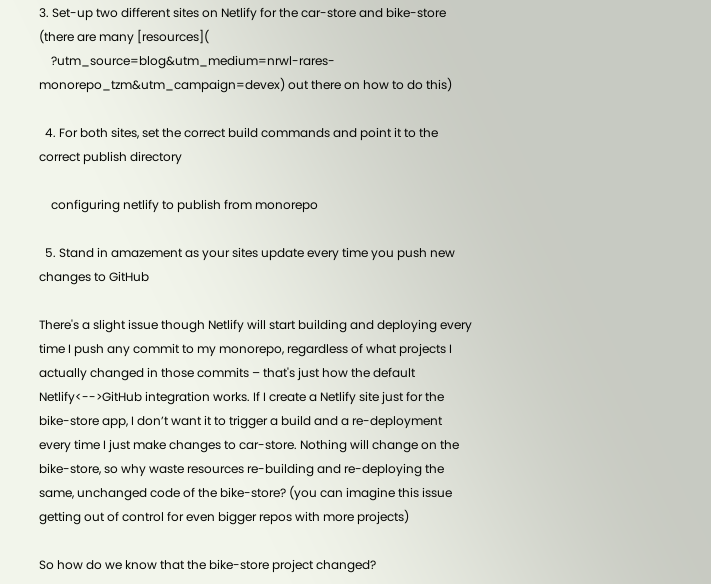3. Set-up two different sites on Netlify for the car-store and bike-store (there are many [resources](
    ?utm_source=blog&utm_medium=nrwl-rares-monorepo_tzm&utm_campaign=devex) out there on how to do this)

  4. For both sites, set the correct build commands and point it to the correct publish directory

    configuring netlify to publish from monorepo

  5. Stand in amazement as your sites update every time you push new changes to GitHub

There's a slight issue though Netlify will start building and deploying every time I push any commit to my monorepo, regardless of what projects I actually changed in those commits – that's just how the default Netlify<-->GitHub integration works. If I create a Netlify site just for the bike-store app, I don’t want it to trigger a build and a re-deployment every time I just make changes to car-store. Nothing will change on the bike-store, so why waste resources re-building and re-deploying the same, unchanged code of the bike-store? (you can imagine this issue getting out of control for even bigger repos with more projects)

So how do we know that the bike-store project changed?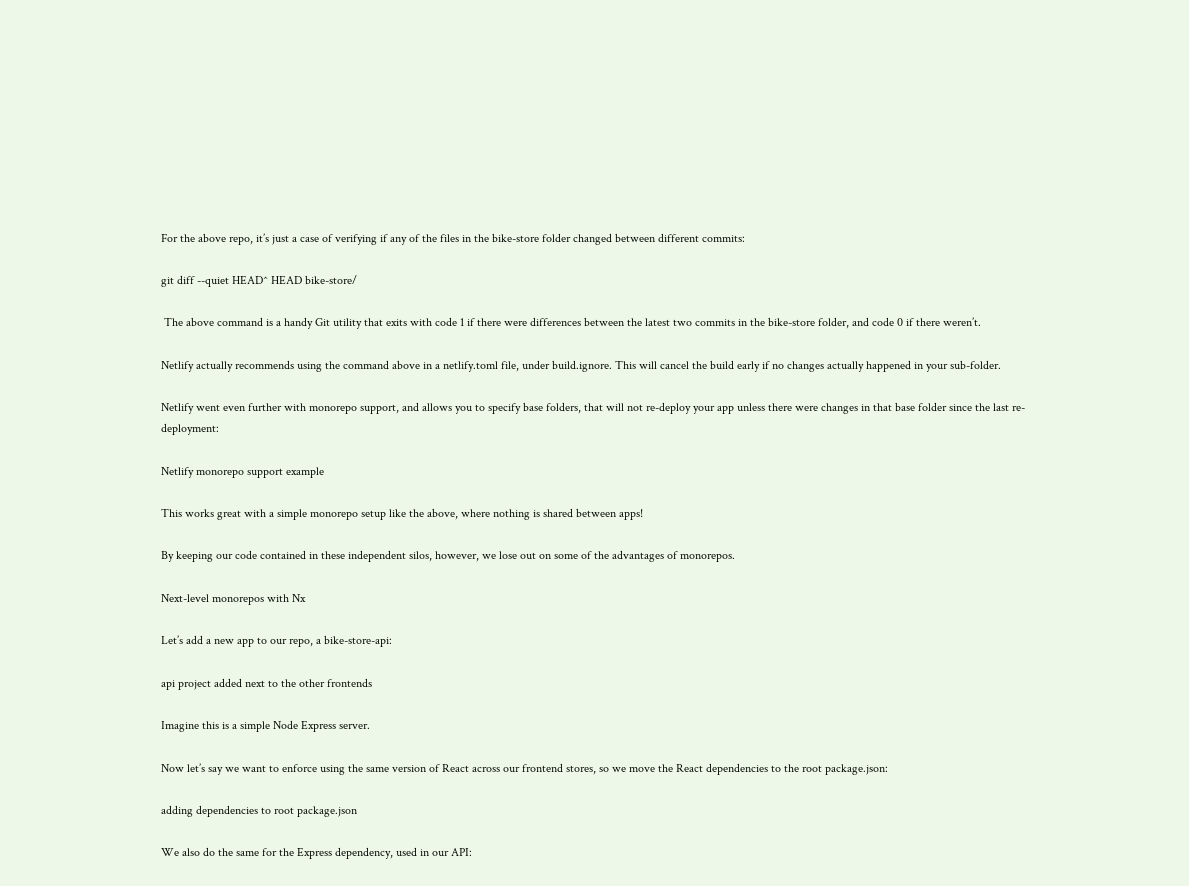For the above repo, it’s just a case of verifying if any of the files in the bike-store folder changed between different commits:

git diff --quiet HEAD^ HEAD bike-store/

 The above command is a handy Git utility that exits with code 1 if there were differences between the latest two commits in the bike-store folder, and code 0 if there weren’t.

Netlify actually recommends using the command above in a netlify.toml file, under build.ignore. This will cancel the build early if no changes actually happened in your sub-folder.

Netlify went even further with monorepo support, and allows you to specify base folders, that will not re-deploy your app unless there were changes in that base folder since the last re-deployment:

Netlify monorepo support example

This works great with a simple monorepo setup like the above, where nothing is shared between apps!

By keeping our code contained in these independent silos, however, we lose out on some of the advantages of monorepos.

Next-level monorepos with Nx

Let’s add a new app to our repo, a bike-store-api:

api project added next to the other frontends

Imagine this is a simple Node Express server.

Now let’s say we want to enforce using the same version of React across our frontend stores, so we move the React dependencies to the root package.json:

adding dependencies to root package.json

We also do the same for the Express dependency, used in our API: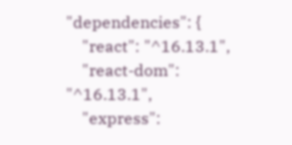"dependencies": {
    "react": "^16.13.1",
    "react-dom": "^16.13.1",
    "express":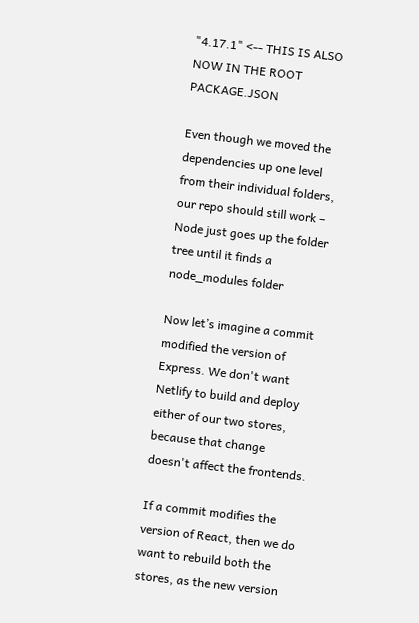"4.17.1" <-- THIS IS ALSO NOW IN THE ROOT PACKAGE.JSON

Even though we moved the dependencies up one level from their individual folders, our repo should still work – Node just goes up the folder tree until it finds a node_modules folder

Now let’s imagine a commit modified the version of Express. We don't want Netlify to build and deploy either of our two stores, because that change doesn't affect the frontends.

If a commit modifies the version of React, then we do want to rebuild both the stores, as the new version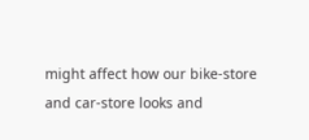might affect how our bike-store and car-store looks and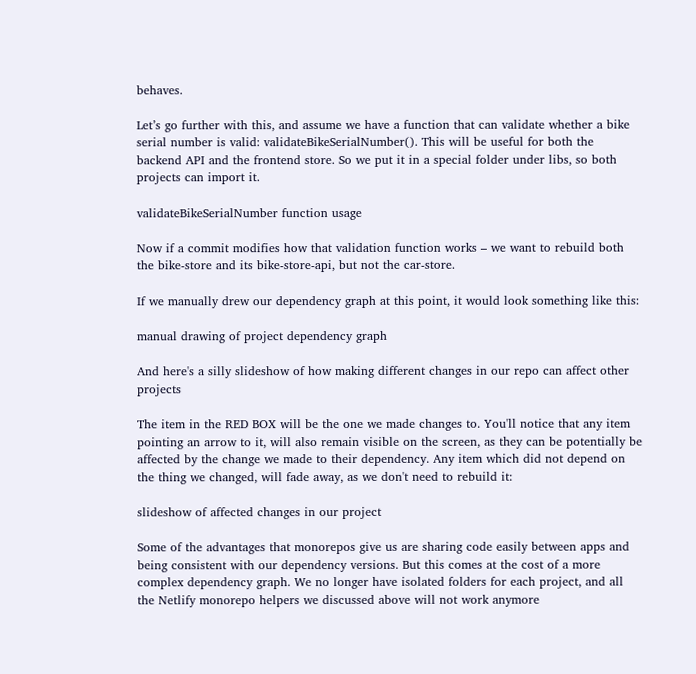behaves.

Let’s go further with this, and assume we have a function that can validate whether a bike serial number is valid: validateBikeSerialNumber(). This will be useful for both the backend API and the frontend store. So we put it in a special folder under libs, so both projects can import it.

validateBikeSerialNumber function usage

Now if a commit modifies how that validation function works – we want to rebuild both the bike-store and its bike-store-api, but not the car-store.

If we manually drew our dependency graph at this point, it would look something like this:

manual drawing of project dependency graph

And here's a silly slideshow of how making different changes in our repo can affect other projects

The item in the RED BOX will be the one we made changes to. You'll notice that any item pointing an arrow to it, will also remain visible on the screen, as they can be potentially be affected by the change we made to their dependency. Any item which did not depend on the thing we changed, will fade away, as we don't need to rebuild it:

slideshow of affected changes in our project

Some of the advantages that monorepos give us are sharing code easily between apps and being consistent with our dependency versions. But this comes at the cost of a more complex dependency graph. We no longer have isolated folders for each project, and all the Netlify monorepo helpers we discussed above will not work anymore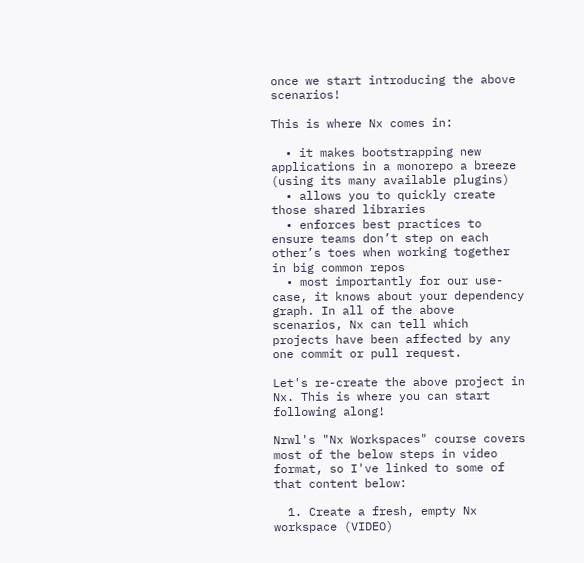once we start introducing the above scenarios!

This is where Nx comes in:

  • it makes bootstrapping new applications in a monorepo a breeze (using its many available plugins)
  • allows you to quickly create those shared libraries
  • enforces best practices to ensure teams don’t step on each other’s toes when working together in big common repos
  • most importantly for our use-case, it knows about your dependency graph. In all of the above scenarios, Nx can tell which projects have been affected by any one commit or pull request.

Let's re-create the above project in Nx. This is where you can start following along!

Nrwl's "Nx Workspaces" course covers most of the below steps in video format, so I've linked to some of that content below:

  1. Create a fresh, empty Nx workspace (VIDEO)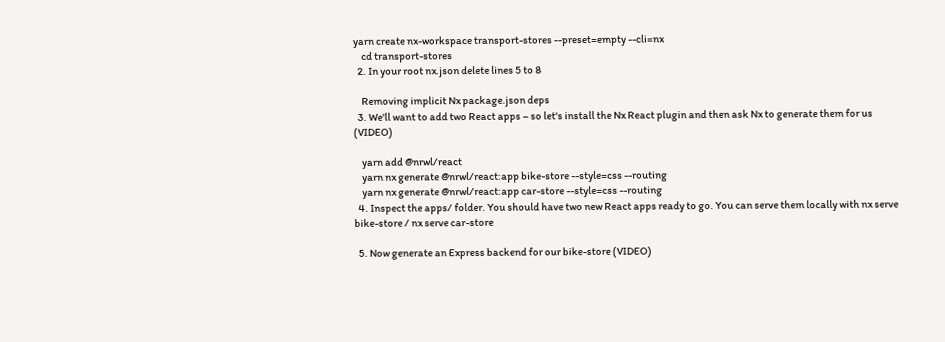yarn create nx-workspace transport-stores --preset=empty --cli=nx
    cd transport-stores
  2. In your root nx.json delete lines 5 to 8

    Removing implicit Nx package.json deps
  3. We'll want to add two React apps – so let's install the Nx React plugin and then ask Nx to generate them for us (VIDEO)

    yarn add @nrwl/react
    yarn nx generate @nrwl/react:app bike-store --style=css --routing
    yarn nx generate @nrwl/react:app car-store --style=css --routing
  4. Inspect the apps/ folder. You should have two new React apps ready to go. You can serve them locally with nx serve bike-store / nx serve car-store

  5. Now generate an Express backend for our bike-store (VIDEO)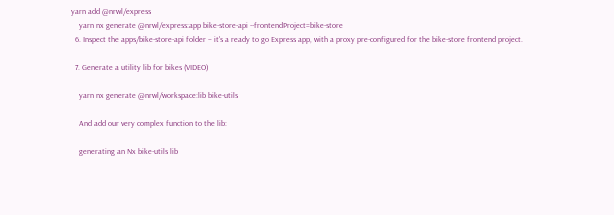yarn add @nrwl/express
    yarn nx generate @nrwl/express:app bike-store-api --frontendProject=bike-store
  6. Inspect the apps/bike-store-api folder – it's a ready to go Express app, with a proxy pre-configured for the bike-store frontend project.

  7. Generate a utility lib for bikes (VIDEO)

    yarn nx generate @nrwl/workspace:lib bike-utils

    And add our very complex function to the lib:

    generating an Nx bike-utils lib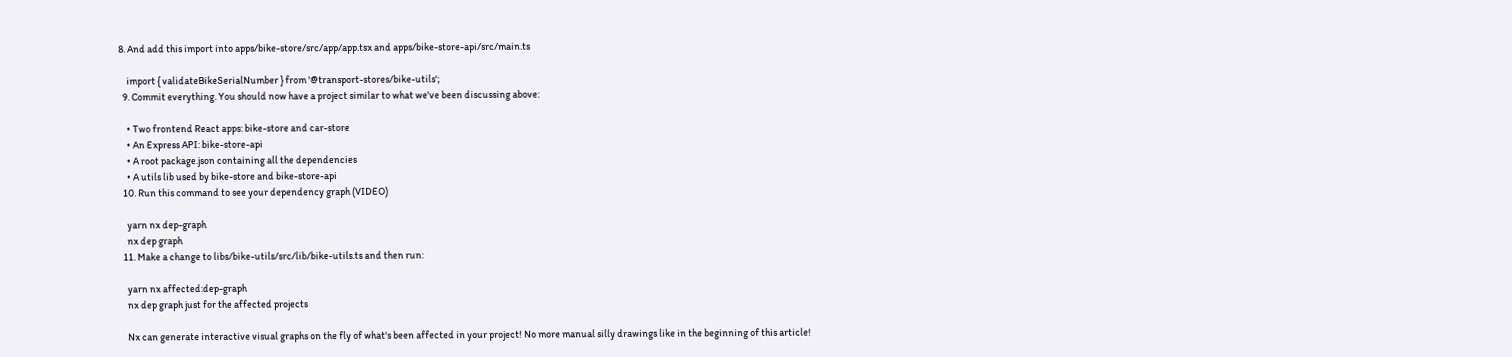8. And add this import into apps/bike-store/src/app/app.tsx and apps/bike-store-api/src/main.ts

    import { validateBikeSerialNumber } from '@transport-stores/bike-utils';
  9. Commit everything. You should now have a project similar to what we've been discussing above:

    • Two frontend React apps: bike-store and car-store
    • An Express API: bike-store-api
    • A root package.json containing all the dependencies
    • A utils lib used by bike-store and bike-store-api
  10. Run this command to see your dependency graph (VIDEO)

    yarn nx dep-graph
    nx dep graph
  11. Make a change to libs/bike-utils/src/lib/bike-utils.ts and then run:

    yarn nx affected:dep-graph
    nx dep graph just for the affected projects

    Nx can generate interactive visual graphs on the fly of what's been affected in your project! No more manual silly drawings like in the beginning of this article!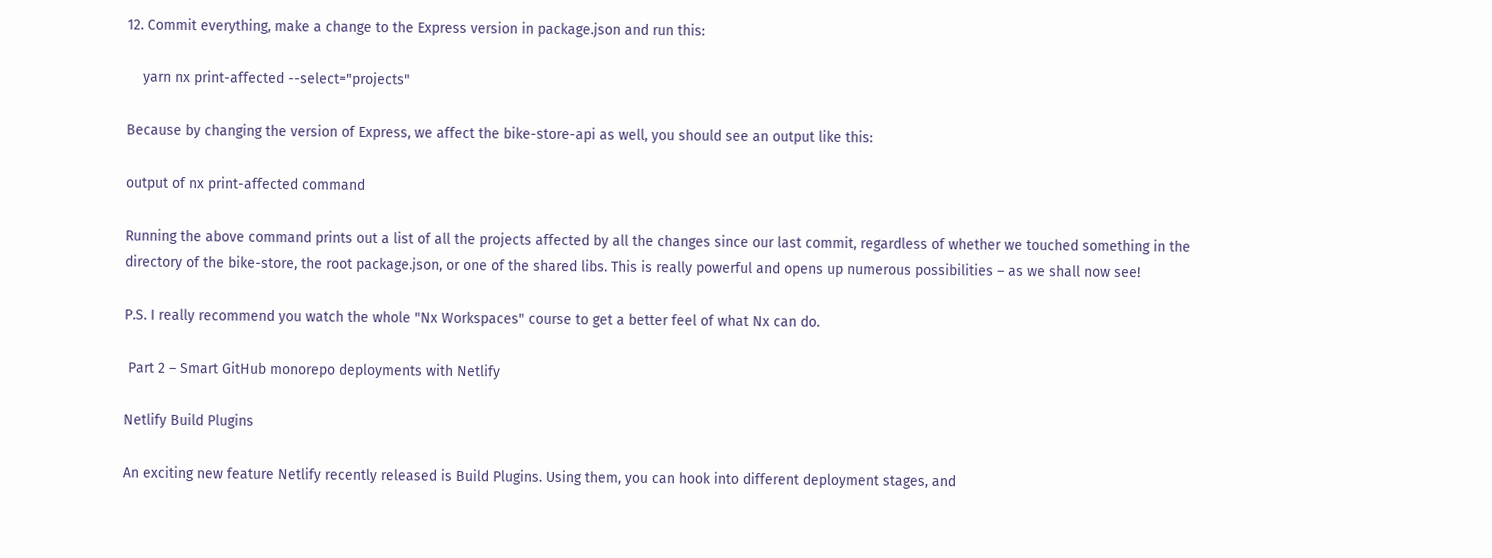12. Commit everything, make a change to the Express version in package.json and run this:

    yarn nx print-affected --select="projects"

Because by changing the version of Express, we affect the bike-store-api as well, you should see an output like this:

output of nx print-affected command

Running the above command prints out a list of all the projects affected by all the changes since our last commit, regardless of whether we touched something in the directory of the bike-store, the root package.json, or one of the shared libs. This is really powerful and opens up numerous possibilities – as we shall now see!

P.S. I really recommend you watch the whole "Nx Workspaces" course to get a better feel of what Nx can do.

 Part 2 – Smart GitHub monorepo deployments with Netlify

Netlify Build Plugins

An exciting new feature Netlify recently released is Build Plugins. Using them, you can hook into different deployment stages, and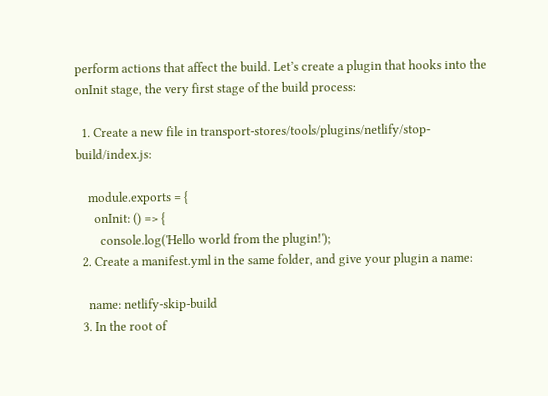perform actions that affect the build. Let’s create a plugin that hooks into the onInit stage, the very first stage of the build process:

  1. Create a new file in transport-stores/tools/plugins/netlify/stop-build/index.js:

    module.exports = {
      onInit: () => {
        console.log('Hello world from the plugin!');
  2. Create a manifest.yml in the same folder, and give your plugin a name:

    name: netlify-skip-build
  3. In the root of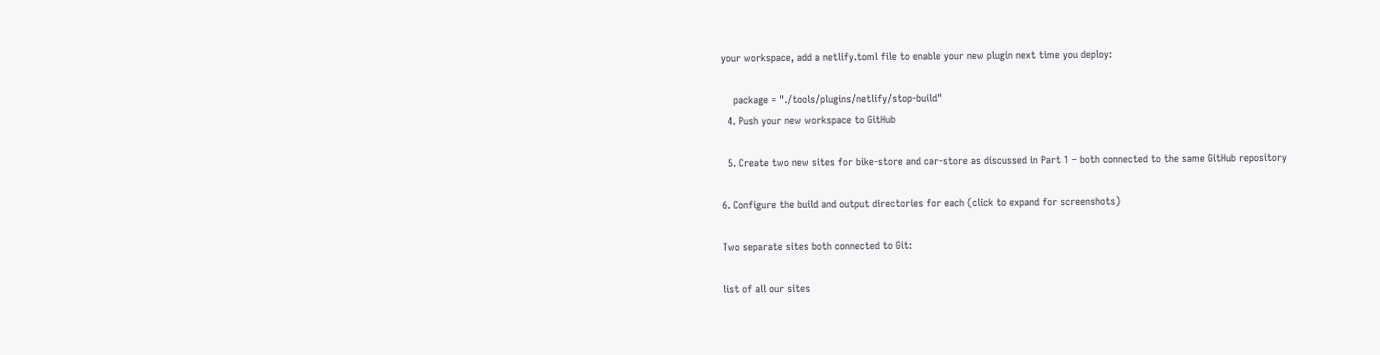your workspace, add a netlify.toml file to enable your new plugin next time you deploy:

    package = "./tools/plugins/netlify/stop-build"
  4. Push your new workspace to GitHub

  5. Create two new sites for bike-store and car-store as discussed in Part 1 – both connected to the same GitHub repository

6. Configure the build and output directories for each (click to expand for screenshots)

Two separate sites both connected to Git:

list of all our sites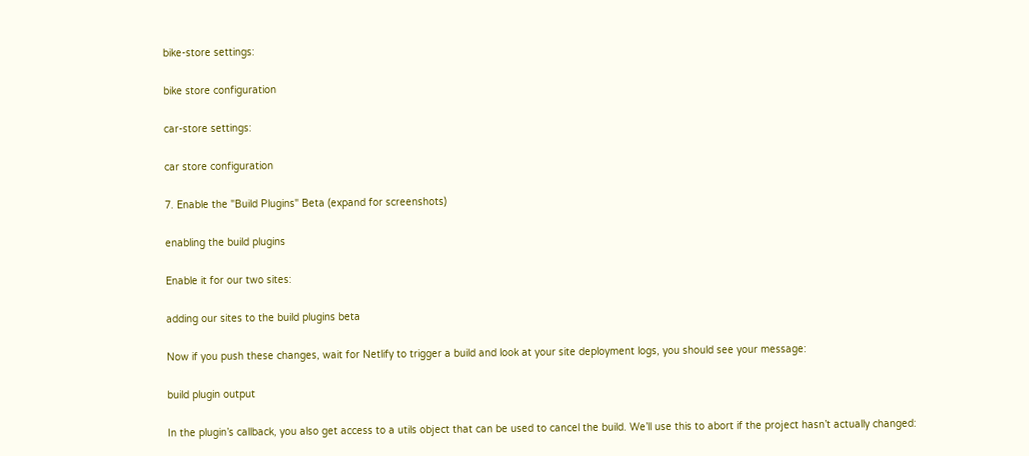bike-store settings:

bike store configuration

car-store settings:

car store configuration

7. Enable the "Build Plugins" Beta (expand for screenshots)

enabling the build plugins

Enable it for our two sites:

adding our sites to the build plugins beta

Now if you push these changes, wait for Netlify to trigger a build and look at your site deployment logs, you should see your message:

build plugin output

In the plugin’s callback, you also get access to a utils object that can be used to cancel the build. We’ll use this to abort if the project hasn’t actually changed: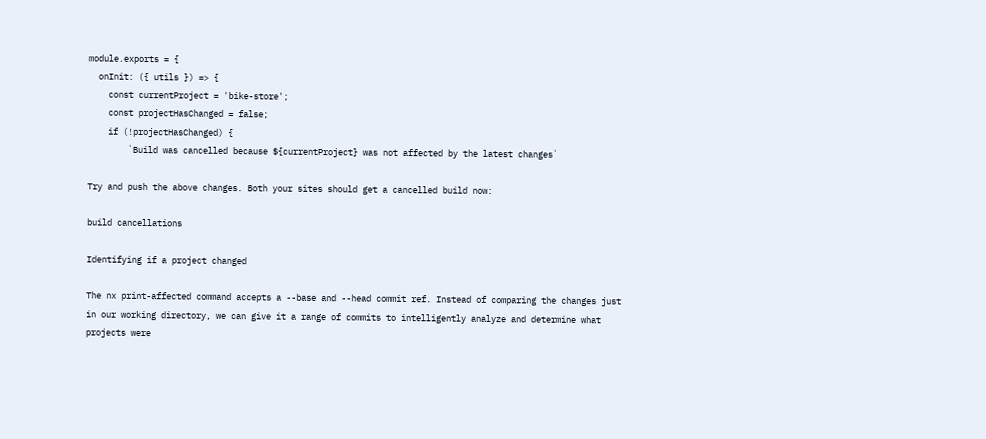module.exports = {
  onInit: ({ utils }) => {
    const currentProject = 'bike-store';
    const projectHasChanged = false;
    if (!projectHasChanged) {
        `Build was cancelled because ${currentProject} was not affected by the latest changes`

Try and push the above changes. Both your sites should get a cancelled build now:

build cancellations

Identifying if a project changed

The nx print-affected command accepts a --base and --head commit ref. Instead of comparing the changes just in our working directory, we can give it a range of commits to intelligently analyze and determine what projects were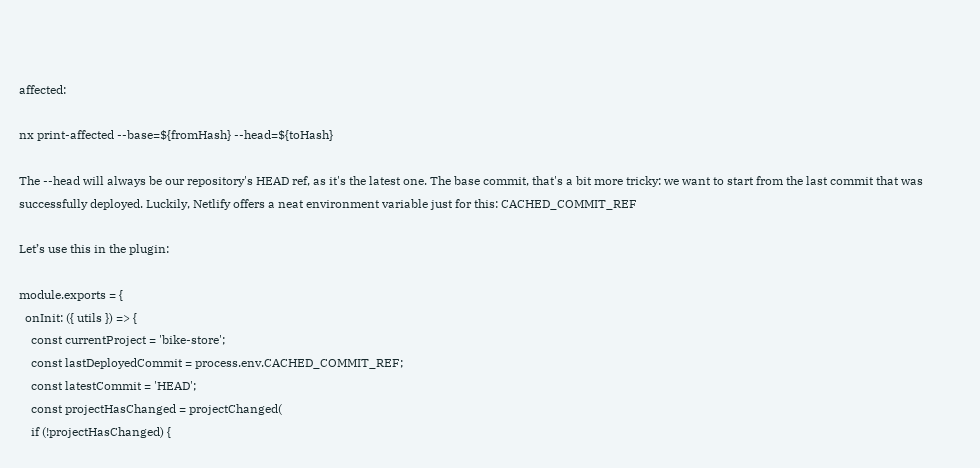affected:

nx print-affected --base=${fromHash} --head=${toHash}

The --head will always be our repository's HEAD ref, as it's the latest one. The base commit, that's a bit more tricky: we want to start from the last commit that was successfully deployed. Luckily, Netlify offers a neat environment variable just for this: CACHED_COMMIT_REF

Let’s use this in the plugin:

module.exports = {
  onInit: ({ utils }) => {
    const currentProject = 'bike-store';
    const lastDeployedCommit = process.env.CACHED_COMMIT_REF;
    const latestCommit = 'HEAD';
    const projectHasChanged = projectChanged(
    if (!projectHasChanged) {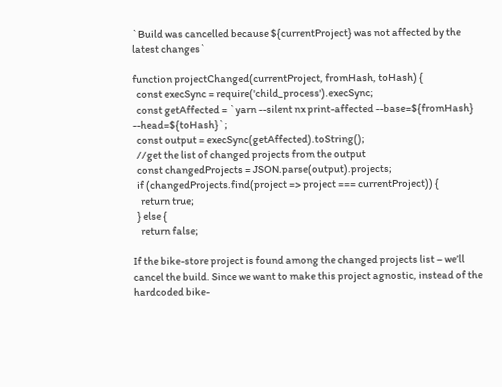`Build was cancelled because ${currentProject} was not affected by the latest changes`

function projectChanged(currentProject, fromHash, toHash) {
  const execSync = require('child_process').execSync;
  const getAffected = `yarn --silent nx print-affected --base=${fromHash} --head=${toHash}`;
  const output = execSync(getAffected).toString();
  //get the list of changed projects from the output
  const changedProjects = JSON.parse(output).projects;
  if (changedProjects.find(project => project === currentProject)) {
    return true;
  } else {
    return false;

If the bike-store project is found among the changed projects list – we’ll cancel the build. Since we want to make this project agnostic, instead of the hardcoded bike-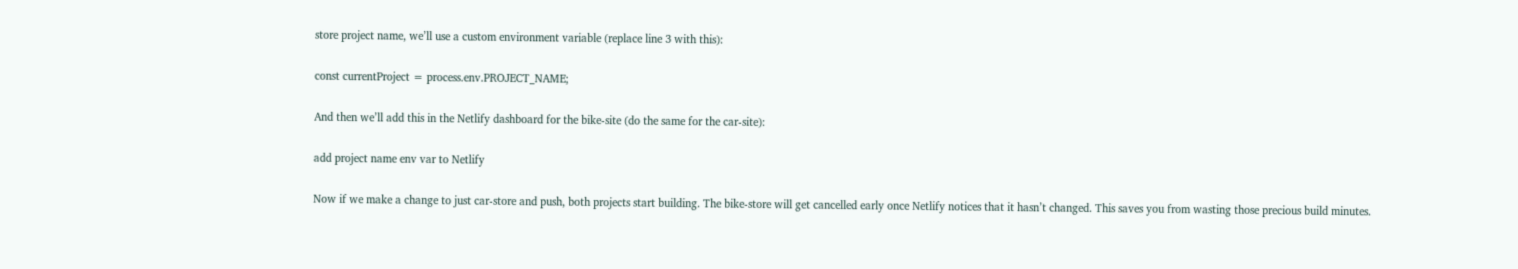store project name, we’ll use a custom environment variable (replace line 3 with this):

const currentProject = process.env.PROJECT_NAME;

And then we’ll add this in the Netlify dashboard for the bike-site (do the same for the car-site):

add project name env var to Netlify

Now if we make a change to just car-store and push, both projects start building. The bike-store will get cancelled early once Netlify notices that it hasn’t changed. This saves you from wasting those precious build minutes.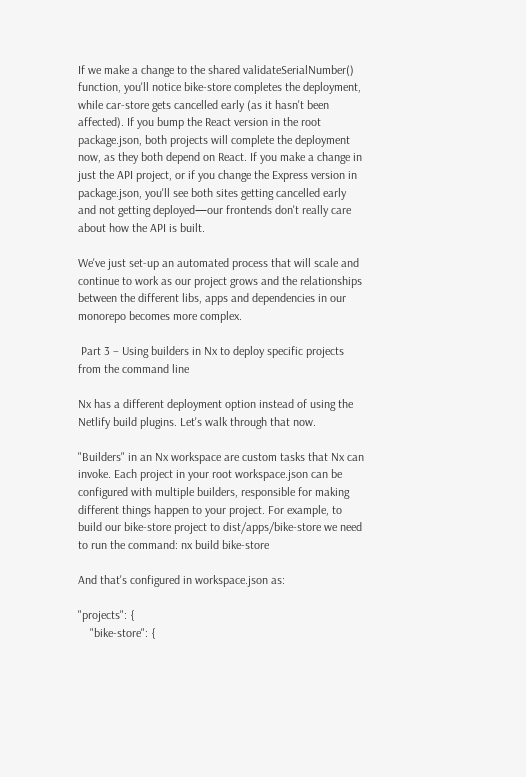If we make a change to the shared validateSerialNumber() function, you'll notice bike-store completes the deployment, while car-store gets cancelled early (as it hasn't been affected). If you bump the React version in the root package.json, both projects will complete the deployment now, as they both depend on React. If you make a change in just the API project, or if you change the Express version in package.json, you'll see both sites getting cancelled early and not getting deployed—our frontends don't really care about how the API is built.

We've just set-up an automated process that will scale and continue to work as our project grows and the relationships between the different libs, apps and dependencies in our monorepo becomes more complex.

 Part 3 – Using builders in Nx to deploy specific projects from the command line

Nx has a different deployment option instead of using the Netlify build plugins. Let's walk through that now.

"Builders" in an Nx workspace are custom tasks that Nx can invoke. Each project in your root workspace.json can be configured with multiple builders, responsible for making different things happen to your project. For example, to build our bike-store project to dist/apps/bike-store we need to run the command: nx build bike-store

And that's configured in workspace.json as:

"projects": {
    "bike-store": {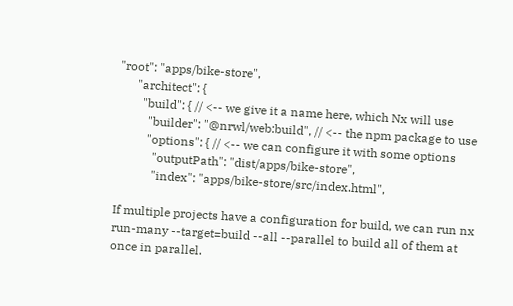"root": "apps/bike-store",
      "architect": {
        "build": { // <-- we give it a name here, which Nx will use
          "builder": "@nrwl/web:build", // <-- the npm package to use
          "options": { // <-- we can configure it with some options
            "outputPath": "dist/apps/bike-store",
            "index": "apps/bike-store/src/index.html",

If multiple projects have a configuration for build, we can run nx run-many --target=build --all --parallel to build all of them at once in parallel.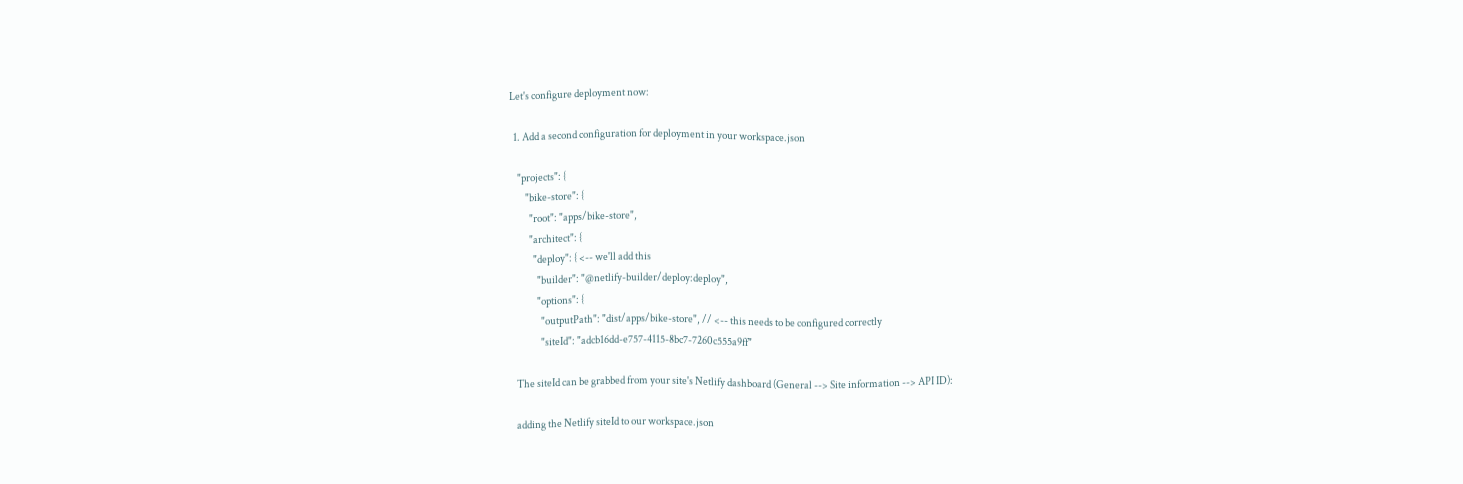Let's configure deployment now:

  1. Add a second configuration for deployment in your workspace.json

    "projects": {
        "bike-store": {
          "root": "apps/bike-store",
          "architect": {
            "deploy": { <-- we'll add this
              "builder": "@netlify-builder/deploy:deploy",
              "options": {
                "outputPath": "dist/apps/bike-store", // <-- this needs to be configured correctly
                "siteId": "adcb16dd-e757-4115-8bc7-7260c555a9ff"

    The siteId can be grabbed from your site's Netlify dashboard (General --> Site information --> API ID):

    adding the Netlify siteId to our workspace.json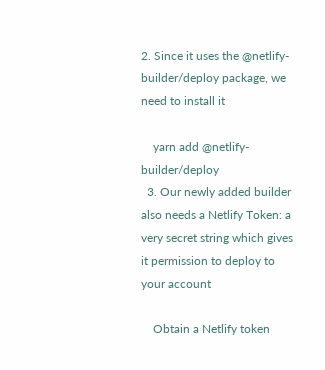2. Since it uses the @netlify-builder/deploy package, we need to install it

    yarn add @netlify-builder/deploy
  3. Our newly added builder also needs a Netlify Token: a very secret string which gives it permission to deploy to your account

    Obtain a Netlify token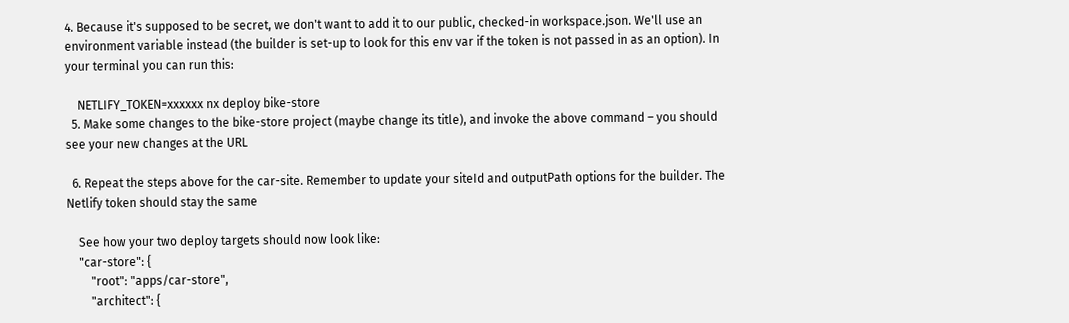4. Because it's supposed to be secret, we don't want to add it to our public, checked-in workspace.json. We'll use an environment variable instead (the builder is set-up to look for this env var if the token is not passed in as an option). In your terminal you can run this:

    NETLIFY_TOKEN=xxxxxx nx deploy bike-store
  5. Make some changes to the bike-store project (maybe change its title), and invoke the above command – you should see your new changes at the URL

  6. Repeat the steps above for the car-site. Remember to update your siteId and outputPath options for the builder. The Netlify token should stay the same

    See how your two deploy targets should now look like:
    "car-store": {
        "root": "apps/car-store",
        "architect": {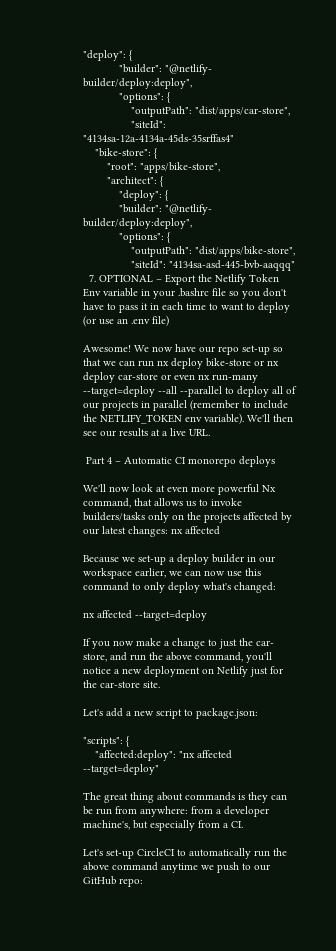"deploy": {
            "builder": "@netlify-builder/deploy:deploy",
            "options": {
                "outputPath": "dist/apps/car-store",
                "siteId": "4134sa-12a-4134a-45ds-35srffas4"
    "bike-store": {
        "root": "apps/bike-store",
        "architect": {
            "deploy": {
            "builder": "@netlify-builder/deploy:deploy",
            "options": {
                "outputPath": "dist/apps/bike-store",
                "siteId": "4134sa-asd-445-bvb-aaqqq"
  7. OPTIONAL – Export the Netlify Token Env variable in your .bashrc file so you don't have to pass it in each time to want to deploy (or use an .env file)

Awesome! We now have our repo set-up so that we can run nx deploy bike-store or nx deploy car-store or even nx run-many --target=deploy --all --parallel to deploy all of our projects in parallel (remember to include the NETLIFY_TOKEN env variable). We'll then see our results at a live URL.

 Part 4 – Automatic CI monorepo deploys

We'll now look at even more powerful Nx command, that allows us to invoke builders/tasks only on the projects affected by our latest changes: nx affected

Because we set-up a deploy builder in our workspace earlier, we can now use this command to only deploy what's changed:

nx affected --target=deploy

If you now make a change to just the car-store, and run the above command, you'll notice a new deployment on Netlify just for the car-store site.

Let's add a new script to package.json:

"scripts": {
    "affected:deploy": "nx affected --target=deploy"

The great thing about commands is they can be run from anywhere: from a developer machine's, but especially from a CI.

Let's set-up CircleCI to automatically run the above command anytime we push to our GitHub repo: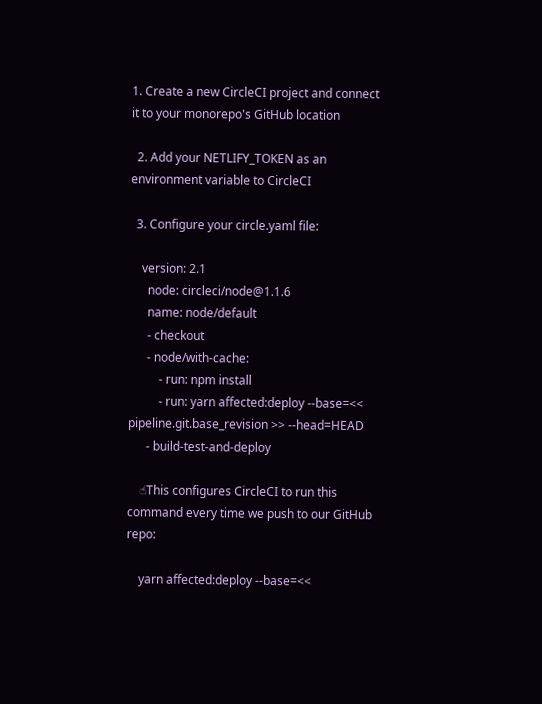1. Create a new CircleCI project and connect it to your monorepo's GitHub location

  2. Add your NETLIFY_TOKEN as an environment variable to CircleCI

  3. Configure your circle.yaml file:

    version: 2.1
      node: circleci/node@1.1.6
      name: node/default
      - checkout
      - node/with-cache:
          - run: npm install
          - run: yarn affected:deploy --base=<< pipeline.git.base_revision >> --head=HEAD
      - build-test-and-deploy

    ☝This configures CircleCI to run this command every time we push to our GitHub repo:

    yarn affected:deploy --base=<<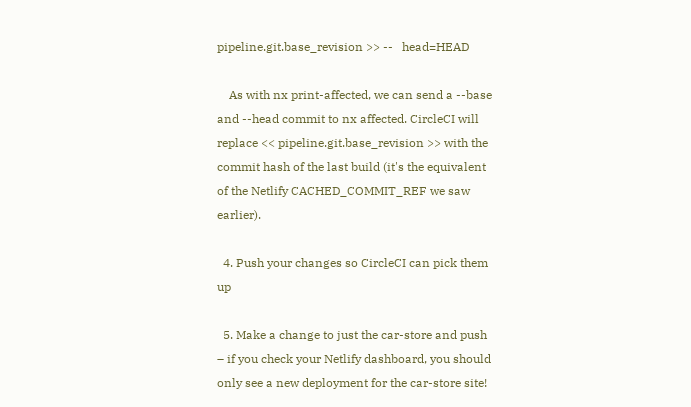pipeline.git.base_revision >> --   head=HEAD

    As with nx print-affected, we can send a --base and --head commit to nx affected. CircleCI will replace << pipeline.git.base_revision >> with the commit hash of the last build (it's the equivalent of the Netlify CACHED_COMMIT_REF we saw earlier).

  4. Push your changes so CircleCI can pick them up

  5. Make a change to just the car-store and push – if you check your Netlify dashboard, you should only see a new deployment for the car-store site!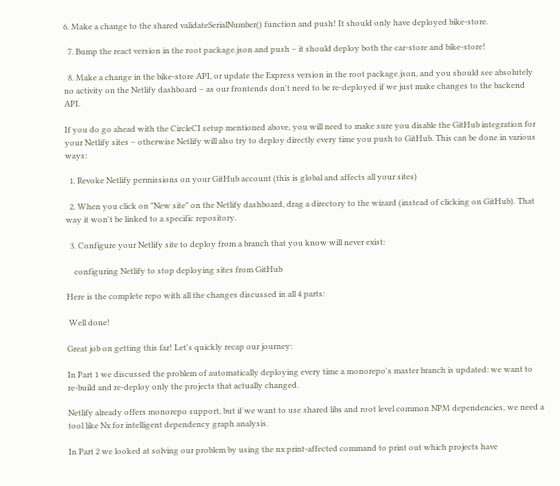6. Make a change to the shared validateSerialNumber() function and push! It should only have deployed bike-store.

  7. Bump the react version in the root package.json and push – it should deploy both the car-store and bike-store!

  8. Make a change in the bike-store API, or update the Express version in the root package.json, and you should see absolutely no activity on the Netlify dashboard – as our frontends don't need to be re-deployed if we just make changes to the backend API.

If you do go ahead with the CircleCI setup mentioned above, you will need to make sure you disable the GitHub integration for your Netlify sites – otherwise Netlify will also try to deploy directly every time you push to GitHub. This can be done in various ways:

  1. Revoke Netlify permissions on your GitHub account (this is global and affects all your sites)

  2. When you click on "New site" on the Netlify dashboard, drag a directory to the wizard (instead of clicking on GitHub). That way it won't be linked to a specific repository.

  3. Configure your Netlify site to deploy from a branch that you know will never exist:

    configuring Netlify to stop deploying sites from GitHub

Here is the complete repo with all the changes discussed in all 4 parts:

 Well done!

Great job on getting this far! Let's quickly recap our journey:

In Part 1 we discussed the problem of automatically deploying every time a monorepo's master branch is updated: we want to re-build and re-deploy only the projects that actually changed.

Netlify already offers monorepo support, but if we want to use shared libs and root level common NPM dependencies, we need a tool like Nx for intelligent dependency graph analysis.

In Part 2 we looked at solving our problem by using the nx print-affected command to print out which projects have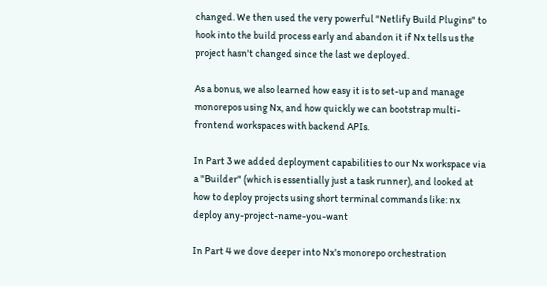changed. We then used the very powerful "Netlify Build Plugins" to hook into the build process early and abandon it if Nx tells us the project hasn't changed since the last we deployed.

As a bonus, we also learned how easy it is to set-up and manage monorepos using Nx, and how quickly we can bootstrap multi-frontend workspaces with backend APIs.

In Part 3 we added deployment capabilities to our Nx workspace via a "Builder" (which is essentially just a task runner), and looked at how to deploy projects using short terminal commands like: nx deploy any-project-name-you-want

In Part 4 we dove deeper into Nx's monorepo orchestration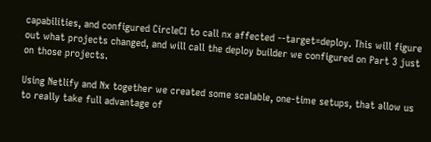capabilities, and configured CircleCI to call nx affected --target=deploy. This will figure out what projects changed, and will call the deploy builder we configured on Part 3 just on those projects.

Using Netlify and Nx together we created some scalable, one-time setups, that allow us to really take full advantage of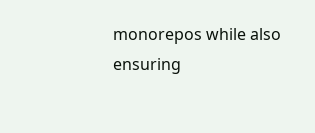monorepos while also ensuring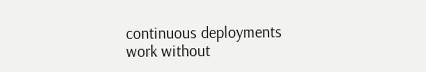continuous deployments work without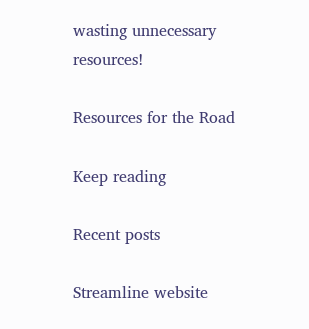wasting unnecessary resources!

Resources for the Road

Keep reading

Recent posts

Streamline website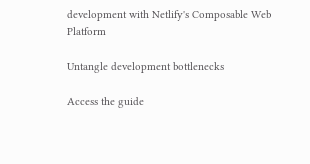development with Netlify's Composable Web Platform

Untangle development bottlenecks

Access the guide